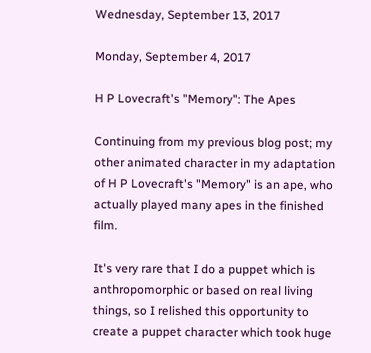Wednesday, September 13, 2017

Monday, September 4, 2017

H P Lovecraft's "Memory": The Apes

Continuing from my previous blog post; my other animated character in my adaptation of H P Lovecraft's "Memory" is an ape, who actually played many apes in the finished film.

It's very rare that I do a puppet which is anthropomorphic or based on real living things, so I relished this opportunity to create a puppet character which took huge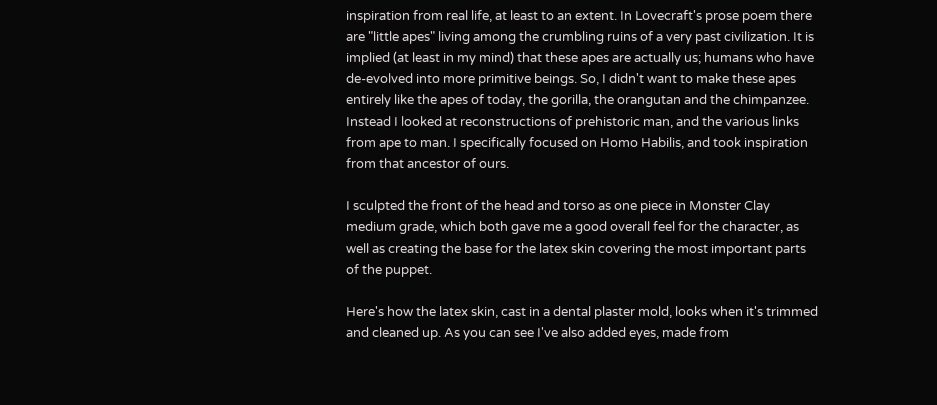inspiration from real life, at least to an extent. In Lovecraft's prose poem there are "little apes" living among the crumbling ruins of a very past civilization. It is implied (at least in my mind) that these apes are actually us; humans who have de-evolved into more primitive beings. So, I didn't want to make these apes entirely like the apes of today, the gorilla, the orangutan and the chimpanzee. Instead I looked at reconstructions of prehistoric man, and the various links from ape to man. I specifically focused on Homo Habilis, and took inspiration from that ancestor of ours.

I sculpted the front of the head and torso as one piece in Monster Clay medium grade, which both gave me a good overall feel for the character, as well as creating the base for the latex skin covering the most important parts of the puppet.

Here's how the latex skin, cast in a dental plaster mold, looks when it's trimmed and cleaned up. As you can see I've also added eyes, made from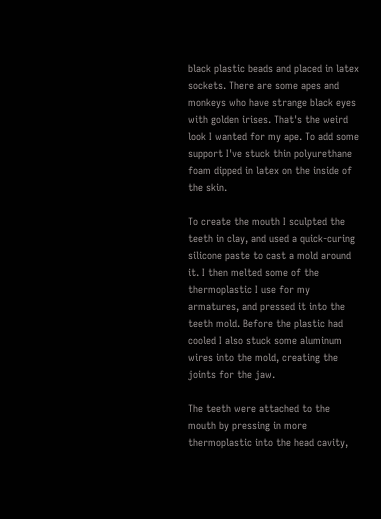black plastic beads and placed in latex sockets. There are some apes and monkeys who have strange black eyes with golden irises. That's the weird look I wanted for my ape. To add some support I've stuck thin polyurethane foam dipped in latex on the inside of the skin.

To create the mouth I sculpted the teeth in clay, and used a quick-curing silicone paste to cast a mold around it. I then melted some of the thermoplastic I use for my armatures, and pressed it into the teeth mold. Before the plastic had cooled I also stuck some aluminum wires into the mold, creating the joints for the jaw.

The teeth were attached to the mouth by pressing in more thermoplastic into the head cavity,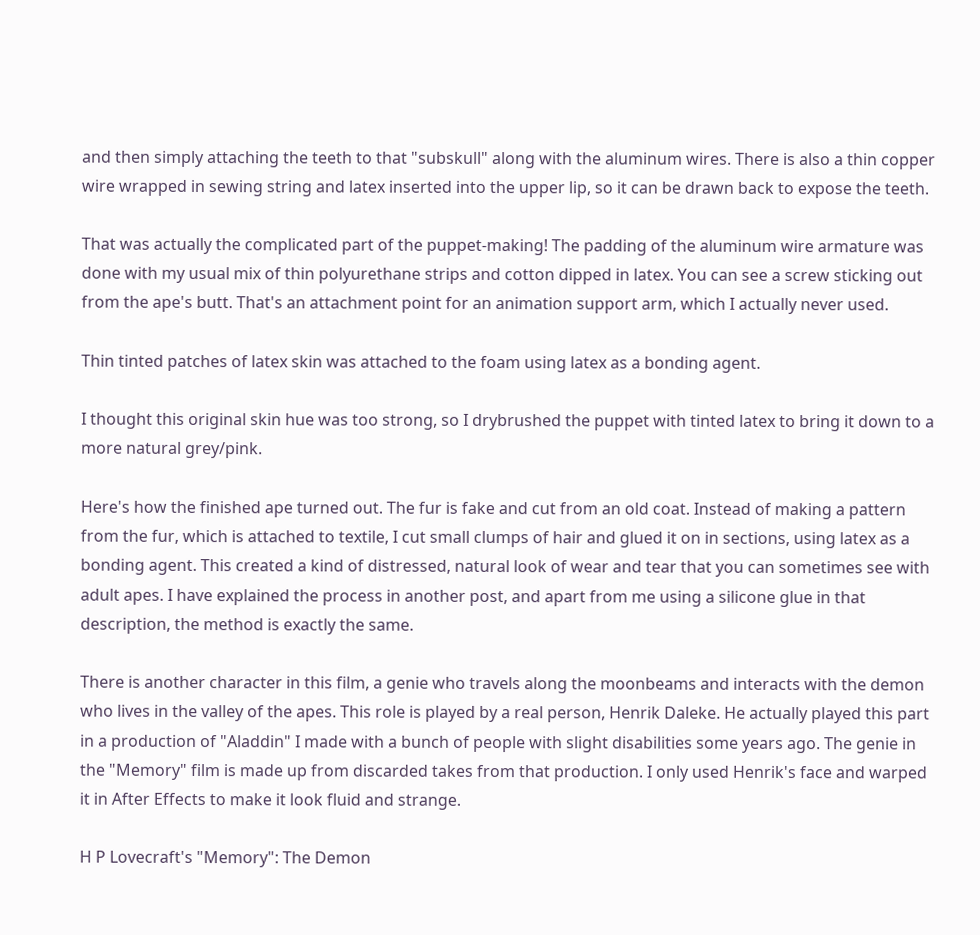and then simply attaching the teeth to that "subskull" along with the aluminum wires. There is also a thin copper wire wrapped in sewing string and latex inserted into the upper lip, so it can be drawn back to expose the teeth.

That was actually the complicated part of the puppet-making! The padding of the aluminum wire armature was done with my usual mix of thin polyurethane strips and cotton dipped in latex. You can see a screw sticking out from the ape's butt. That's an attachment point for an animation support arm, which I actually never used.

Thin tinted patches of latex skin was attached to the foam using latex as a bonding agent.

I thought this original skin hue was too strong, so I drybrushed the puppet with tinted latex to bring it down to a more natural grey/pink.

Here's how the finished ape turned out. The fur is fake and cut from an old coat. Instead of making a pattern from the fur, which is attached to textile, I cut small clumps of hair and glued it on in sections, using latex as a bonding agent. This created a kind of distressed, natural look of wear and tear that you can sometimes see with adult apes. I have explained the process in another post, and apart from me using a silicone glue in that description, the method is exactly the same.

There is another character in this film, a genie who travels along the moonbeams and interacts with the demon who lives in the valley of the apes. This role is played by a real person, Henrik Daleke. He actually played this part in a production of "Aladdin" I made with a bunch of people with slight disabilities some years ago. The genie in the "Memory" film is made up from discarded takes from that production. I only used Henrik's face and warped it in After Effects to make it look fluid and strange.

H P Lovecraft's "Memory": The Demon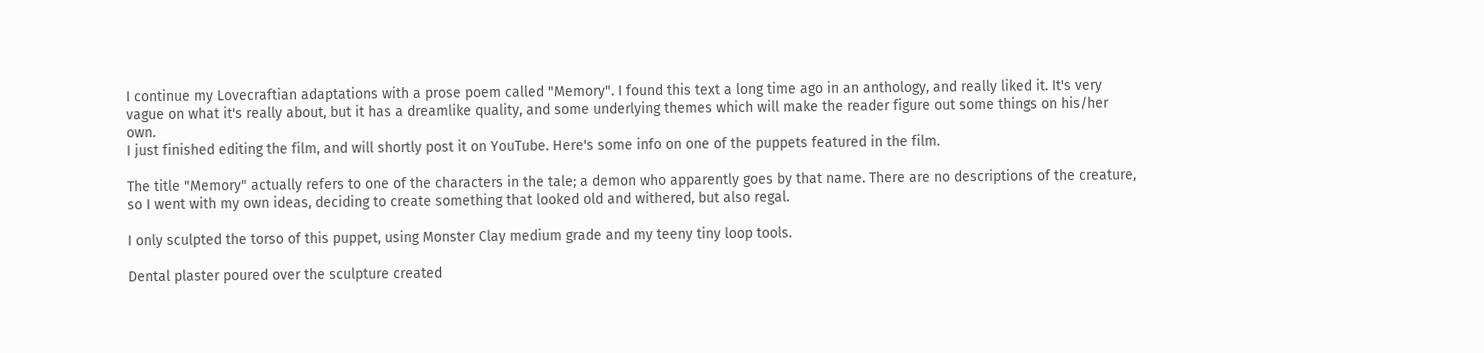I continue my Lovecraftian adaptations with a prose poem called "Memory". I found this text a long time ago in an anthology, and really liked it. It's very vague on what it's really about, but it has a dreamlike quality, and some underlying themes which will make the reader figure out some things on his/her own.
I just finished editing the film, and will shortly post it on YouTube. Here's some info on one of the puppets featured in the film.

The title "Memory" actually refers to one of the characters in the tale; a demon who apparently goes by that name. There are no descriptions of the creature, so I went with my own ideas, deciding to create something that looked old and withered, but also regal.

I only sculpted the torso of this puppet, using Monster Clay medium grade and my teeny tiny loop tools.

Dental plaster poured over the sculpture created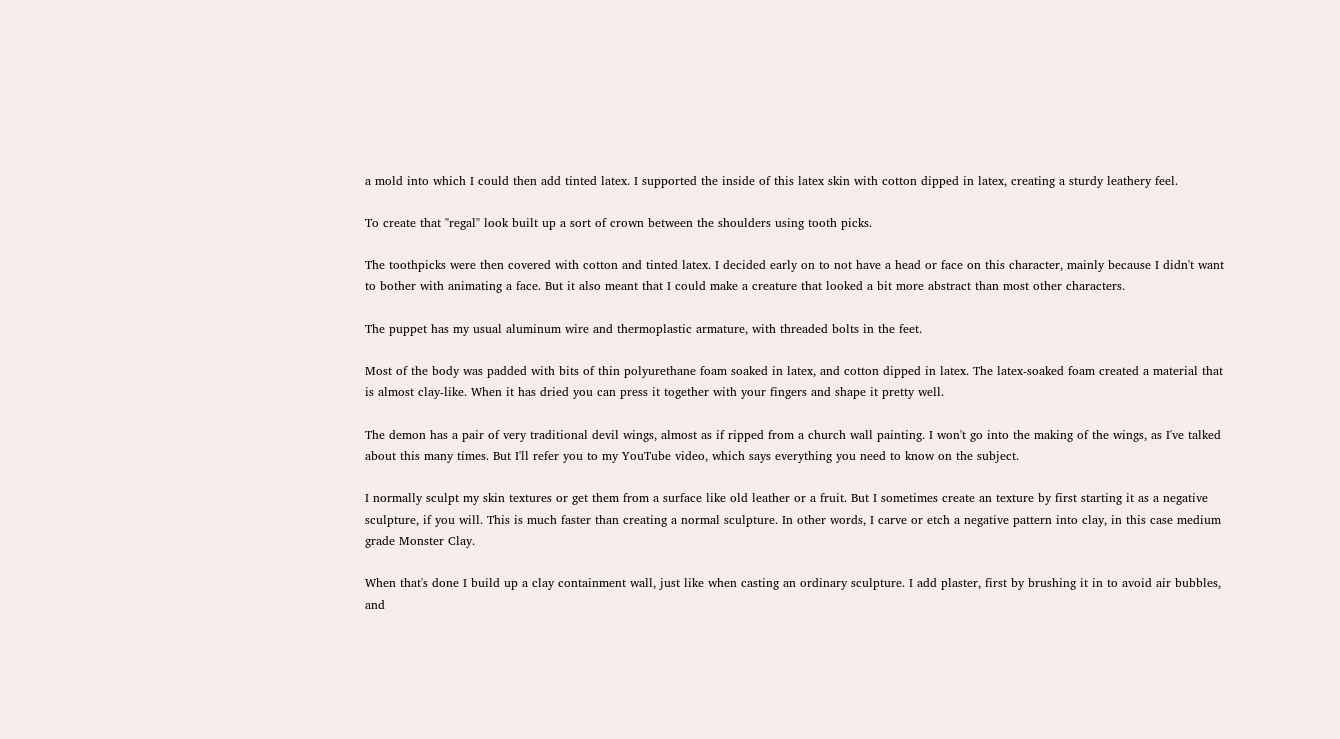a mold into which I could then add tinted latex. I supported the inside of this latex skin with cotton dipped in latex, creating a sturdy leathery feel.

To create that "regal" look built up a sort of crown between the shoulders using tooth picks.

The toothpicks were then covered with cotton and tinted latex. I decided early on to not have a head or face on this character, mainly because I didn't want to bother with animating a face. But it also meant that I could make a creature that looked a bit more abstract than most other characters.

The puppet has my usual aluminum wire and thermoplastic armature, with threaded bolts in the feet.

Most of the body was padded with bits of thin polyurethane foam soaked in latex, and cotton dipped in latex. The latex-soaked foam created a material that is almost clay-like. When it has dried you can press it together with your fingers and shape it pretty well.

The demon has a pair of very traditional devil wings, almost as if ripped from a church wall painting. I won't go into the making of the wings, as I've talked about this many times. But I'll refer you to my YouTube video, which says everything you need to know on the subject.

I normally sculpt my skin textures or get them from a surface like old leather or a fruit. But I sometimes create an texture by first starting it as a negative sculpture, if you will. This is much faster than creating a normal sculpture. In other words, I carve or etch a negative pattern into clay, in this case medium grade Monster Clay.

When that's done I build up a clay containment wall, just like when casting an ordinary sculpture. I add plaster, first by brushing it in to avoid air bubbles, and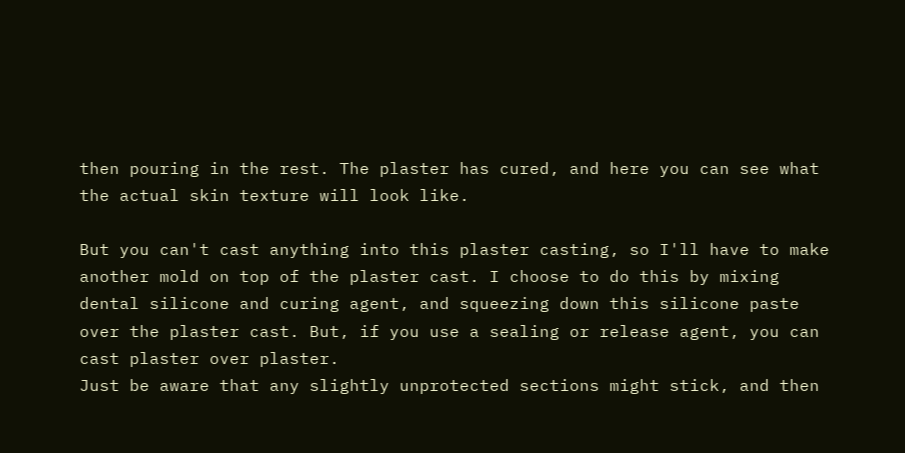then pouring in the rest. The plaster has cured, and here you can see what the actual skin texture will look like.

But you can't cast anything into this plaster casting, so I'll have to make another mold on top of the plaster cast. I choose to do this by mixing dental silicone and curing agent, and squeezing down this silicone paste over the plaster cast. But, if you use a sealing or release agent, you can cast plaster over plaster.
Just be aware that any slightly unprotected sections might stick, and then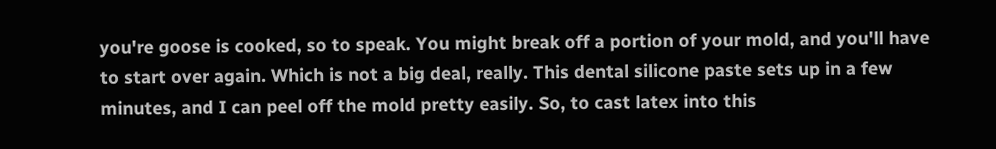you're goose is cooked, so to speak. You might break off a portion of your mold, and you'll have to start over again. Which is not a big deal, really. This dental silicone paste sets up in a few minutes, and I can peel off the mold pretty easily. So, to cast latex into this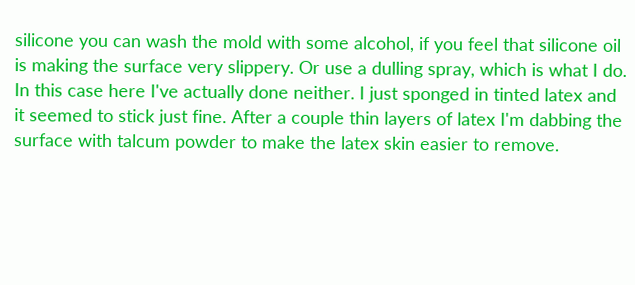silicone you can wash the mold with some alcohol, if you feel that silicone oil is making the surface very slippery. Or use a dulling spray, which is what I do. In this case here I've actually done neither. I just sponged in tinted latex and it seemed to stick just fine. After a couple thin layers of latex I'm dabbing the surface with talcum powder to make the latex skin easier to remove.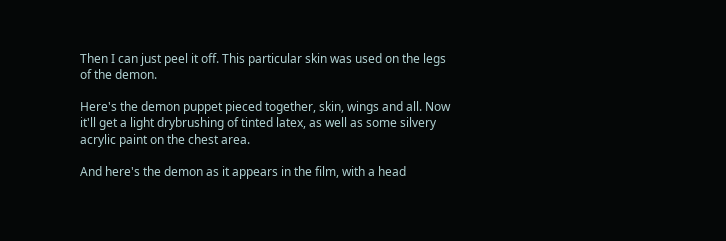Then I can just peel it off. This particular skin was used on the legs of the demon.

Here's the demon puppet pieced together, skin, wings and all. Now it'll get a light drybrushing of tinted latex, as well as some silvery acrylic paint on the chest area.

And here's the demon as it appears in the film, with a head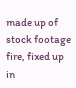made up of stock footage fire, fixed up in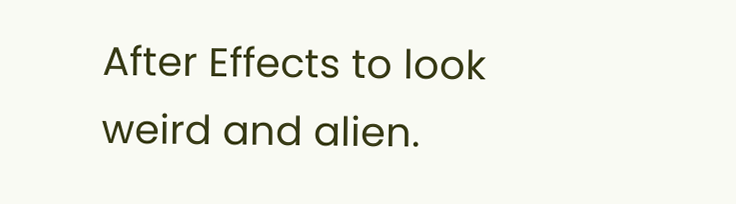After Effects to look weird and alien.